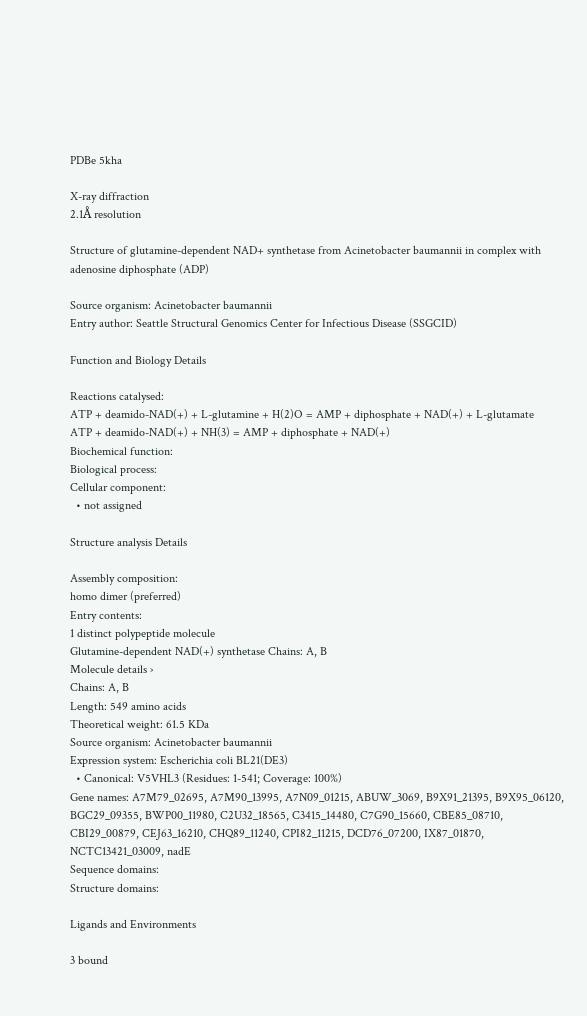PDBe 5kha

X-ray diffraction
2.1Å resolution

Structure of glutamine-dependent NAD+ synthetase from Acinetobacter baumannii in complex with adenosine diphosphate (ADP)

Source organism: Acinetobacter baumannii
Entry author: Seattle Structural Genomics Center for Infectious Disease (SSGCID)

Function and Biology Details

Reactions catalysed:
ATP + deamido-NAD(+) + L-glutamine + H(2)O = AMP + diphosphate + NAD(+) + L-glutamate
ATP + deamido-NAD(+) + NH(3) = AMP + diphosphate + NAD(+)
Biochemical function:
Biological process:
Cellular component:
  • not assigned

Structure analysis Details

Assembly composition:
homo dimer (preferred)
Entry contents:
1 distinct polypeptide molecule
Glutamine-dependent NAD(+) synthetase Chains: A, B
Molecule details ›
Chains: A, B
Length: 549 amino acids
Theoretical weight: 61.5 KDa
Source organism: Acinetobacter baumannii
Expression system: Escherichia coli BL21(DE3)
  • Canonical: V5VHL3 (Residues: 1-541; Coverage: 100%)
Gene names: A7M79_02695, A7M90_13995, A7N09_01215, ABUW_3069, B9X91_21395, B9X95_06120, BGC29_09355, BWP00_11980, C2U32_18565, C3415_14480, C7G90_15660, CBE85_08710, CBI29_00879, CEJ63_16210, CHQ89_11240, CPI82_11215, DCD76_07200, IX87_01870, NCTC13421_03009, nadE
Sequence domains:
Structure domains:

Ligands and Environments

3 bound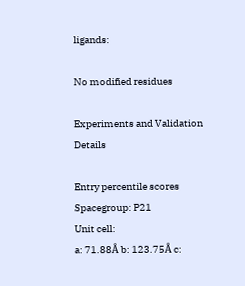ligands:

No modified residues

Experiments and Validation Details

Entry percentile scores
Spacegroup: P21
Unit cell:
a: 71.88Å b: 123.75Å c: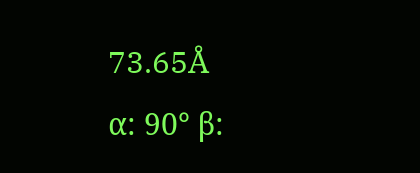73.65Å
α: 90° β: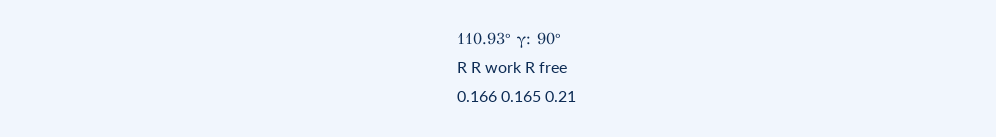110.93° γ: 90°
R R work R free
0.166 0.165 0.21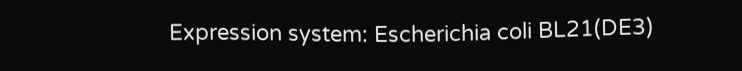Expression system: Escherichia coli BL21(DE3)